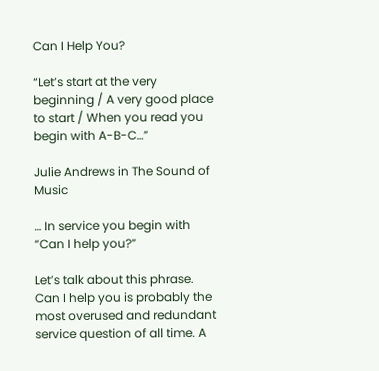Can I Help You?

“Let’s start at the very beginning / A very good place to start / When you read you begin with A-B-C…”

Julie Andrews in The Sound of Music

… In service you begin with “Can I help you?”

Let’s talk about this phrase. Can I help you is probably the most overused and redundant service question of all time. A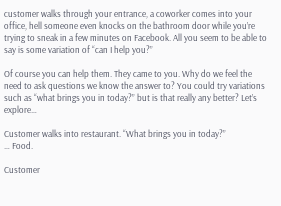customer walks through your entrance, a coworker comes into your office, hell someone even knocks on the bathroom door while you’re trying to sneak in a few minutes on Facebook. All you seem to be able to say is some variation of “can I help you?”

Of course you can help them. They came to you. Why do we feel the need to ask questions we know the answer to? You could try variations such as “what brings you in today?” but is that really any better? Let’s explore…

Customer walks into restaurant. “What brings you in today?”
… Food.

Customer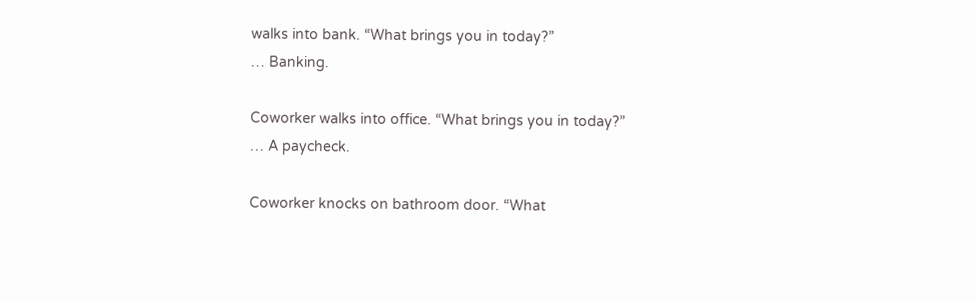walks into bank. “What brings you in today?”
… Banking.

Coworker walks into office. “What brings you in today?”
… A paycheck.

Coworker knocks on bathroom door. “What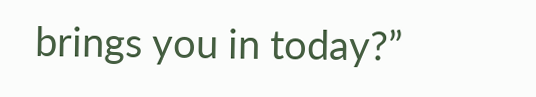brings you in today?”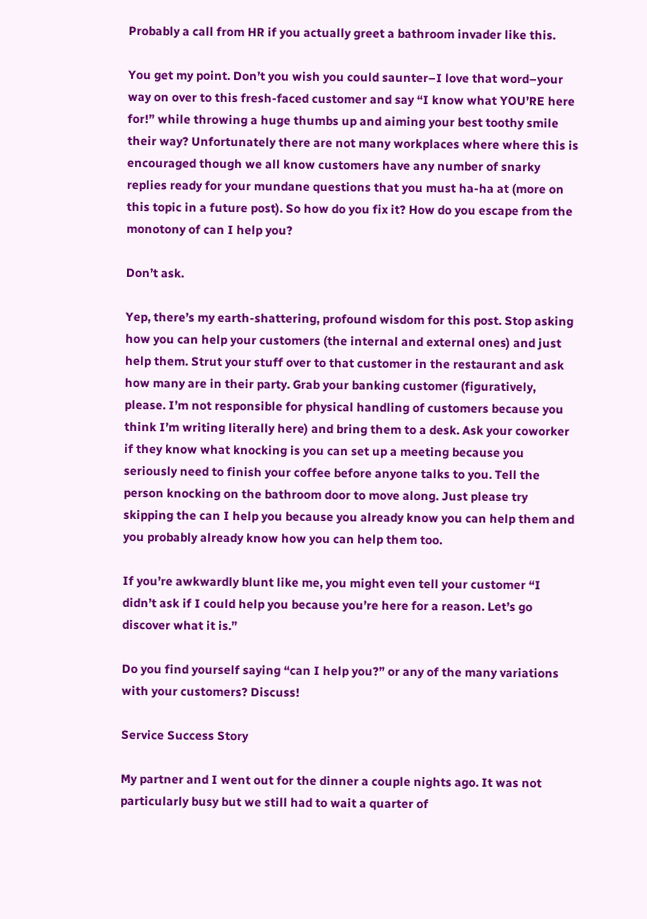Probably a call from HR if you actually greet a bathroom invader like this.

You get my point. Don’t you wish you could saunter–I love that word–your way on over to this fresh-faced customer and say “I know what YOU’RE here for!” while throwing a huge thumbs up and aiming your best toothy smile their way? Unfortunately there are not many workplaces where where this is encouraged though we all know customers have any number of snarky replies ready for your mundane questions that you must ha-ha at (more on this topic in a future post). So how do you fix it? How do you escape from the monotony of can I help you?

Don’t ask.

Yep, there’s my earth-shattering, profound wisdom for this post. Stop asking how you can help your customers (the internal and external ones) and just help them. Strut your stuff over to that customer in the restaurant and ask how many are in their party. Grab your banking customer (figuratively, please. I’m not responsible for physical handling of customers because you think I’m writing literally here) and bring them to a desk. Ask your coworker if they know what knocking is you can set up a meeting because you seriously need to finish your coffee before anyone talks to you. Tell the person knocking on the bathroom door to move along. Just please try skipping the can I help you because you already know you can help them and you probably already know how you can help them too.

If you’re awkwardly blunt like me, you might even tell your customer “I didn’t ask if I could help you because you’re here for a reason. Let’s go discover what it is.”

Do you find yourself saying “can I help you?” or any of the many variations with your customers? Discuss!

Service Success Story

My partner and I went out for the dinner a couple nights ago. It was not particularly busy but we still had to wait a quarter of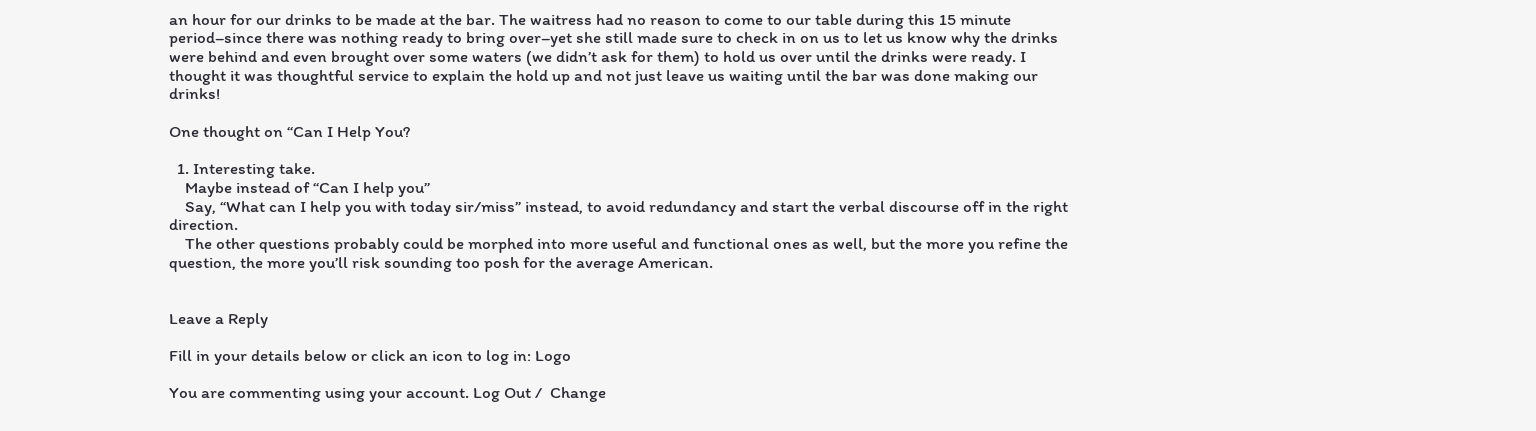an hour for our drinks to be made at the bar. The waitress had no reason to come to our table during this 15 minute period–since there was nothing ready to bring over–yet she still made sure to check in on us to let us know why the drinks were behind and even brought over some waters (we didn’t ask for them) to hold us over until the drinks were ready. I thought it was thoughtful service to explain the hold up and not just leave us waiting until the bar was done making our drinks!

One thought on “Can I Help You?

  1. Interesting take.
    Maybe instead of “Can I help you”
    Say, “What can I help you with today sir/miss” instead, to avoid redundancy and start the verbal discourse off in the right direction.
    The other questions probably could be morphed into more useful and functional ones as well, but the more you refine the question, the more you’ll risk sounding too posh for the average American.


Leave a Reply

Fill in your details below or click an icon to log in: Logo

You are commenting using your account. Log Out /  Change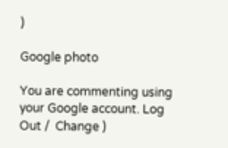)

Google photo

You are commenting using your Google account. Log Out /  Change )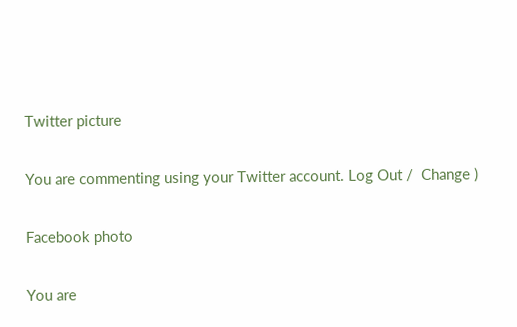Twitter picture

You are commenting using your Twitter account. Log Out /  Change )

Facebook photo

You are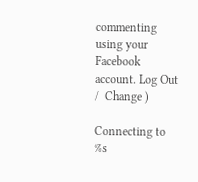commenting using your Facebook account. Log Out /  Change )

Connecting to %s